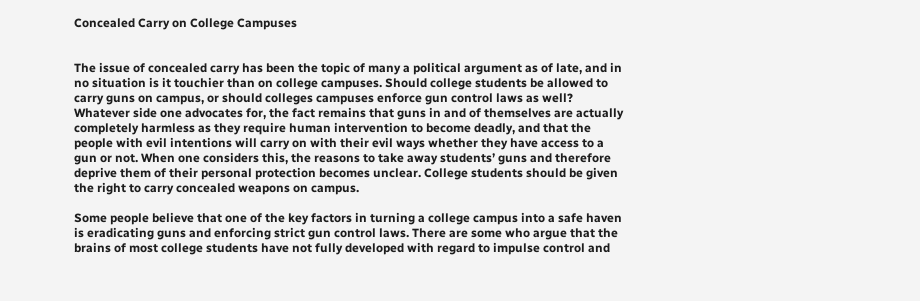Concealed Carry on College Campuses


The issue of concealed carry has been the topic of many a political argument as of late, and in no situation is it touchier than on college campuses. Should college students be allowed to carry guns on campus, or should colleges campuses enforce gun control laws as well? Whatever side one advocates for, the fact remains that guns in and of themselves are actually completely harmless as they require human intervention to become deadly, and that the people with evil intentions will carry on with their evil ways whether they have access to a gun or not. When one considers this, the reasons to take away students’ guns and therefore deprive them of their personal protection becomes unclear. College students should be given the right to carry concealed weapons on campus.

Some people believe that one of the key factors in turning a college campus into a safe haven is eradicating guns and enforcing strict gun control laws. There are some who argue that the brains of most college students have not fully developed with regard to impulse control and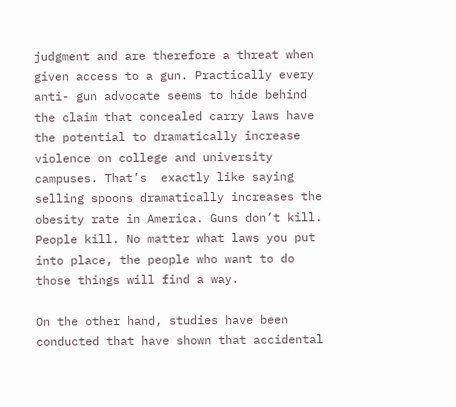judgment and are therefore a threat when given access to a gun. Practically every anti- gun advocate seems to hide behind the claim that concealed carry laws have the potential to dramatically increase violence on college and university campuses. That’s  exactly like saying selling spoons dramatically increases the obesity rate in America. Guns don’t kill. People kill. No matter what laws you put into place, the people who want to do those things will find a way.

On the other hand, studies have been conducted that have shown that accidental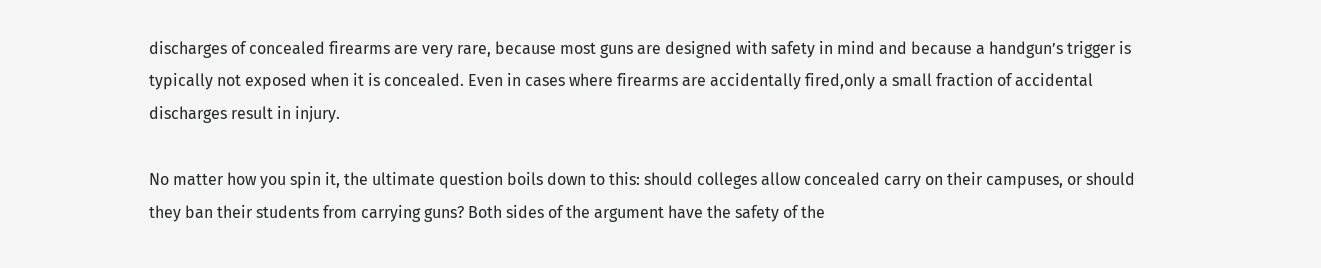discharges of concealed firearms are very rare, because most guns are designed with safety in mind and because a handgun’s trigger is typically not exposed when it is concealed. Even in cases where firearms are accidentally fired,only a small fraction of accidental discharges result in injury.

No matter how you spin it, the ultimate question boils down to this: should colleges allow concealed carry on their campuses, or should they ban their students from carrying guns? Both sides of the argument have the safety of the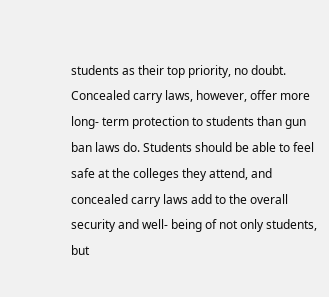students as their top priority, no doubt. Concealed carry laws, however, offer more long- term protection to students than gun ban laws do. Students should be able to feel safe at the colleges they attend, and concealed carry laws add to the overall security and well- being of not only students, but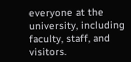everyone at the university, including faculty, staff, and visitors.